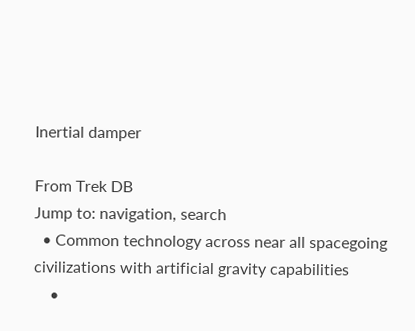Inertial damper

From Trek DB
Jump to: navigation, search
  • Common technology across near all spacegoing civilizations with artificial gravity capabilities
    •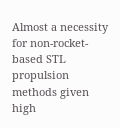Almost a necessity for non-rocket-based STL propulsion methods given high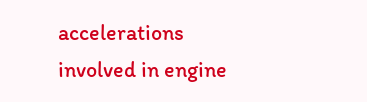accelerations involved in engine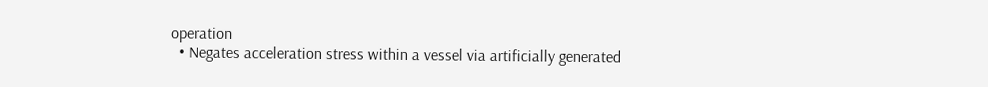operation
  • Negates acceleration stress within a vessel via artificially generated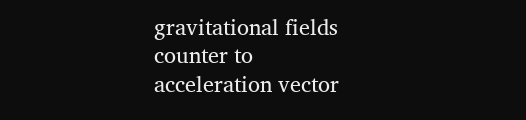gravitational fields counter to acceleration vector